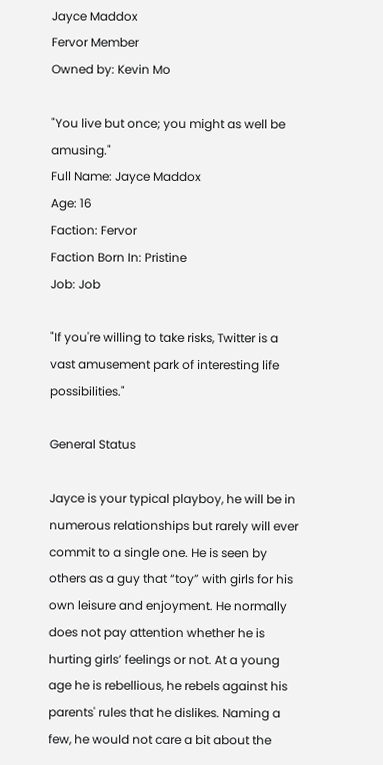Jayce Maddox
Fervor Member
Owned by: Kevin Mo

"You live but once; you might as well be amusing."
Full Name: Jayce Maddox
Age: 16
Faction: Fervor
Faction Born In: Pristine
Job: Job

"If you're willing to take risks, Twitter is a vast amusement park of interesting life possibilities."

General Status

Jayce is your typical playboy, he will be in numerous relationships but rarely will ever commit to a single one. He is seen by others as a guy that “toy” with girls for his own leisure and enjoyment. He normally does not pay attention whether he is hurting girls’ feelings or not. At a young age he is rebellious, he rebels against his parents' rules that he dislikes. Naming a few, he would not care a bit about the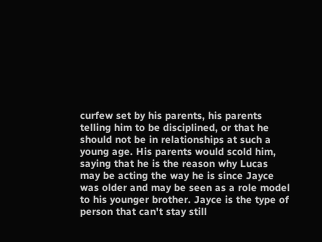curfew set by his parents, his parents telling him to be disciplined, or that he should not be in relationships at such a young age. His parents would scold him, saying that he is the reason why Lucas may be acting the way he is since Jayce was older and may be seen as a role model to his younger brother. Jayce is the type of person that can't stay still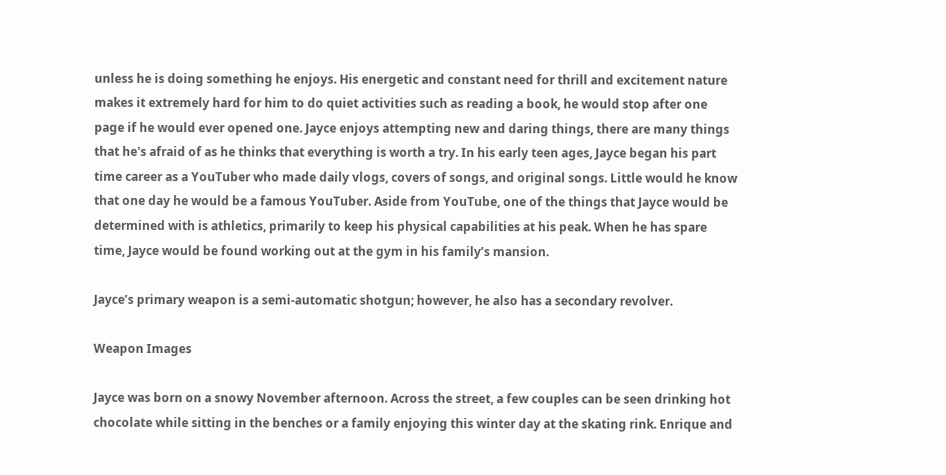unless he is doing something he enjoys. His energetic and constant need for thrill and excitement nature makes it extremely hard for him to do quiet activities such as reading a book, he would stop after one page if he would ever opened one. Jayce enjoys attempting new and daring things, there are many things that he's afraid of as he thinks that everything is worth a try. In his early teen ages, Jayce began his part time career as a YouTuber who made daily vlogs, covers of songs, and original songs. Little would he know that one day he would be a famous YouTuber. Aside from YouTube, one of the things that Jayce would be determined with is athletics, primarily to keep his physical capabilities at his peak. When he has spare time, Jayce would be found working out at the gym in his family’s mansion.

Jayce’s primary weapon is a semi-automatic shotgun; however, he also has a secondary revolver.

Weapon Images

Jayce was born on a snowy November afternoon. Across the street, a few couples can be seen drinking hot chocolate while sitting in the benches or a family enjoying this winter day at the skating rink. Enrique and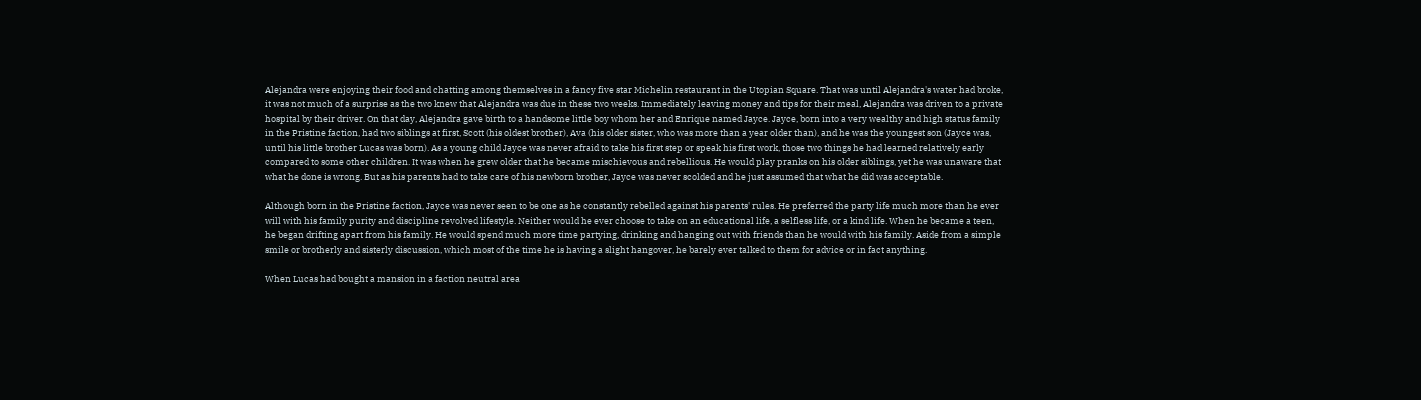Alejandra were enjoying their food and chatting among themselves in a fancy five star Michelin restaurant in the Utopian Square. That was until Alejandra's water had broke, it was not much of a surprise as the two knew that Alejandra was due in these two weeks. Immediately leaving money and tips for their meal, Alejandra was driven to a private hospital by their driver. On that day, Alejandra gave birth to a handsome little boy whom her and Enrique named Jayce. Jayce, born into a very wealthy and high status family in the Pristine faction, had two siblings at first, Scott (his oldest brother), Ava (his older sister, who was more than a year older than), and he was the youngest son (Jayce was, until his little brother Lucas was born). As a young child Jayce was never afraid to take his first step or speak his first work, those two things he had learned relatively early compared to some other children. It was when he grew older that he became mischievous and rebellious. He would play pranks on his older siblings, yet he was unaware that what he done is wrong. But as his parents had to take care of his newborn brother, Jayce was never scolded and he just assumed that what he did was acceptable.

Although born in the Pristine faction, Jayce was never seen to be one as he constantly rebelled against his parents' rules. He preferred the party life much more than he ever will with his family purity and discipline revolved lifestyle. Neither would he ever choose to take on an educational life, a selfless life, or a kind life. When he became a teen, he began drifting apart from his family. He would spend much more time partying, drinking and hanging out with friends than he would with his family. Aside from a simple smile or brotherly and sisterly discussion, which most of the time he is having a slight hangover, he barely ever talked to them for advice or in fact anything.

When Lucas had bought a mansion in a faction neutral area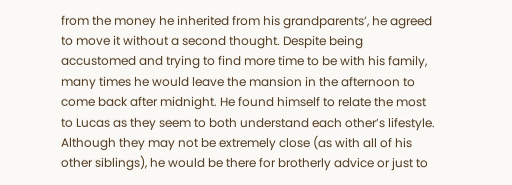from the money he inherited from his grandparents’, he agreed to move it without a second thought. Despite being accustomed and trying to find more time to be with his family, many times he would leave the mansion in the afternoon to come back after midnight. He found himself to relate the most to Lucas as they seem to both understand each other’s lifestyle. Although they may not be extremely close (as with all of his other siblings), he would be there for brotherly advice or just to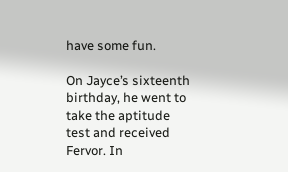have some fun.

On Jayce’s sixteenth birthday, he went to take the aptitude test and received Fervor. In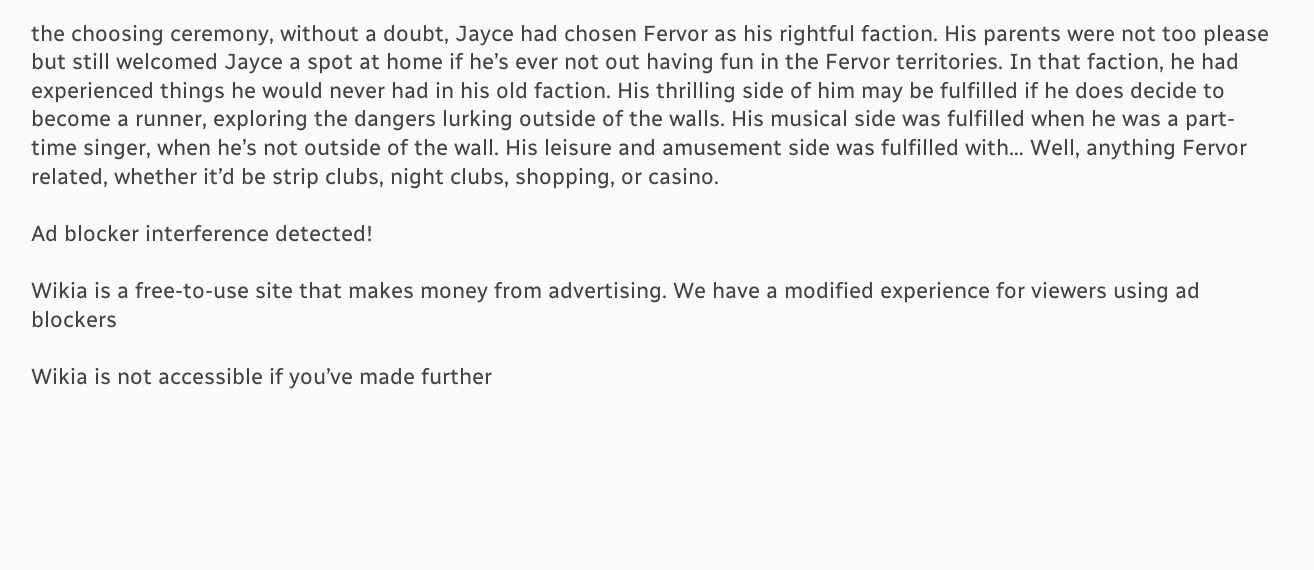the choosing ceremony, without a doubt, Jayce had chosen Fervor as his rightful faction. His parents were not too please but still welcomed Jayce a spot at home if he’s ever not out having fun in the Fervor territories. In that faction, he had experienced things he would never had in his old faction. His thrilling side of him may be fulfilled if he does decide to become a runner, exploring the dangers lurking outside of the walls. His musical side was fulfilled when he was a part-time singer, when he’s not outside of the wall. His leisure and amusement side was fulfilled with… Well, anything Fervor related, whether it’d be strip clubs, night clubs, shopping, or casino.

Ad blocker interference detected!

Wikia is a free-to-use site that makes money from advertising. We have a modified experience for viewers using ad blockers

Wikia is not accessible if you’ve made further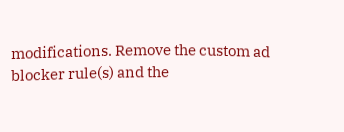modifications. Remove the custom ad blocker rule(s) and the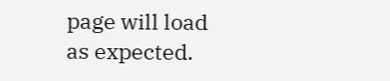page will load as expected.